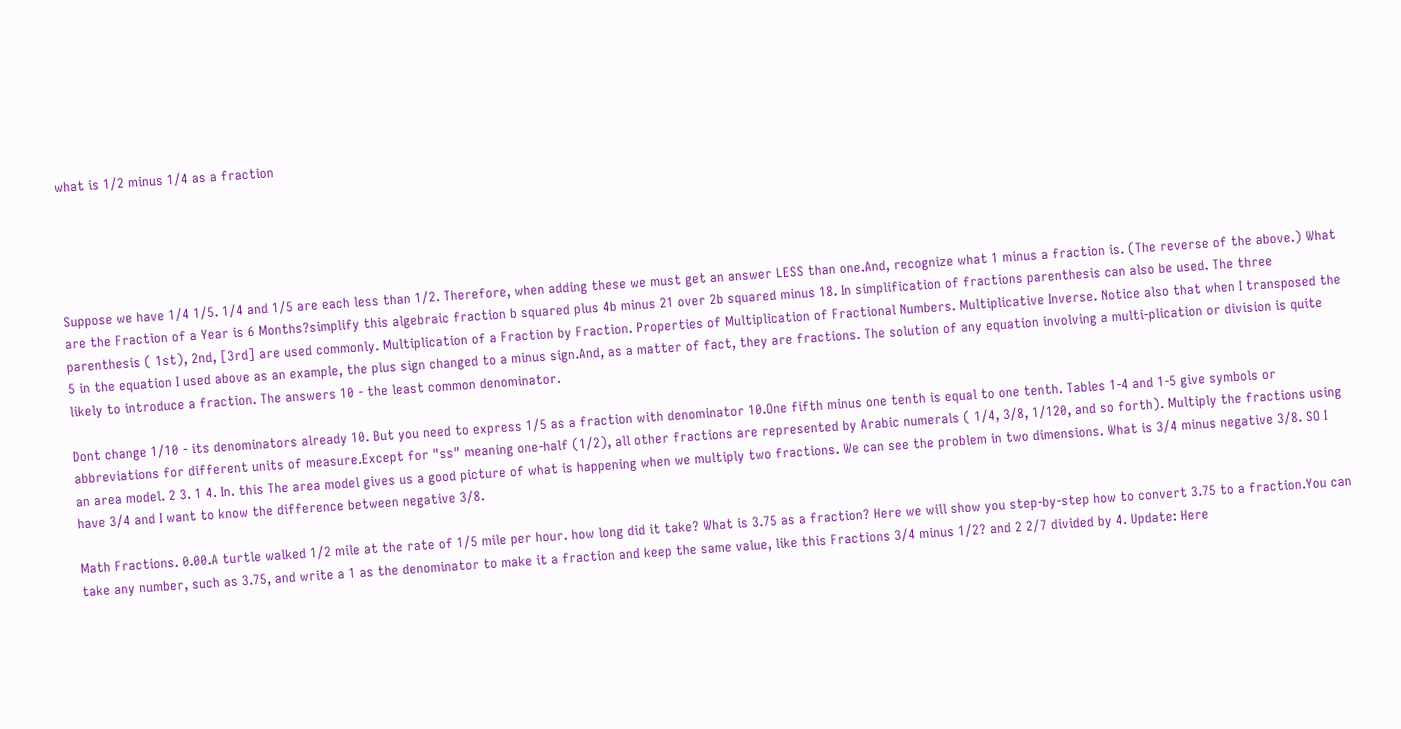what is 1/2 minus 1/4 as a fraction





Suppose we have 1/4 1/5. 1/4 and 1/5 are each less than 1/2. Therefore, when adding these we must get an answer LESS than one.And, recognize what 1 minus a fraction is. (The reverse of the above.) What are the Fraction of a Year is 6 Months?simplify this algebraic fraction b squared plus 4b minus 21 over 2b squared minus 18. In simplification of fractions parenthesis can also be used. The three parenthesis ( 1st), 2nd, [3rd] are used commonly. Multiplication of a Fraction by Fraction. Properties of Multiplication of Fractional Numbers. Multiplicative Inverse. Notice also that when I transposed the 5 in the equation I used above as an example, the plus sign changed to a minus sign.And, as a matter of fact, they are fractions. The solution of any equation involving a multi-plication or division is quite likely to introduce a fraction. The answers 10 - the least common denominator.

Dont change 1/10 - its denominators already 10. But you need to express 1/5 as a fraction with denominator 10.One fifth minus one tenth is equal to one tenth. Tables 1-4 and 1-5 give symbols or abbreviations for different units of measure.Except for "ss" meaning one-half (1/2), all other fractions are represented by Arabic numerals ( 1/4, 3/8, 1/120, and so forth). Multiply the fractions using an area model. 2 3. 1 4. In. this The area model gives us a good picture of what is happening when we multiply two fractions. We can see the problem in two dimensions. What is 3/4 minus negative 3/8. SO I have 3/4 and I want to know the difference between negative 3/8.

Math Fractions. 0.00.A turtle walked 1/2 mile at the rate of 1/5 mile per hour. how long did it take? What is 3.75 as a fraction? Here we will show you step-by-step how to convert 3.75 to a fraction.You can take any number, such as 3.75, and write a 1 as the denominator to make it a fraction and keep the same value, like this Fractions 3/4 minus 1/2? and 2 2/7 divided by 4. Update: Here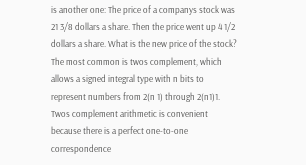is another one: The price of a companys stock was 21 3/8 dollars a share. Then the price went up 4 1/2 dollars a share. What is the new price of the stock? The most common is twos complement, which allows a signed integral type with n bits to represent numbers from 2(n 1) through 2(n1)1. Twos complement arithmetic is convenient because there is a perfect one-to-one correspondence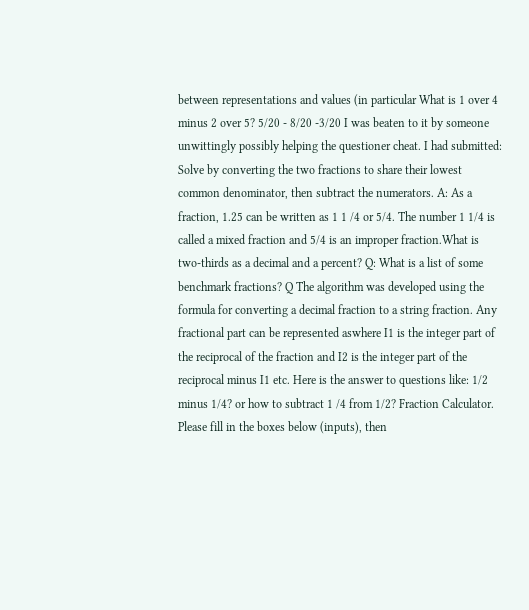between representations and values (in particular What is 1 over 4 minus 2 over 5? 5/20 - 8/20 -3/20 I was beaten to it by someone unwittingly possibly helping the questioner cheat. I had submitted: Solve by converting the two fractions to share their lowest common denominator, then subtract the numerators. A: As a fraction, 1.25 can be written as 1 1 /4 or 5/4. The number 1 1/4 is called a mixed fraction and 5/4 is an improper fraction.What is two-thirds as a decimal and a percent? Q: What is a list of some benchmark fractions? Q The algorithm was developed using the formula for converting a decimal fraction to a string fraction. Any fractional part can be represented aswhere I1 is the integer part of the reciprocal of the fraction and I2 is the integer part of the reciprocal minus I1 etc. Here is the answer to questions like: 1/2 minus 1/4? or how to subtract 1 /4 from 1/2? Fraction Calculator. Please fill in the boxes below (inputs), then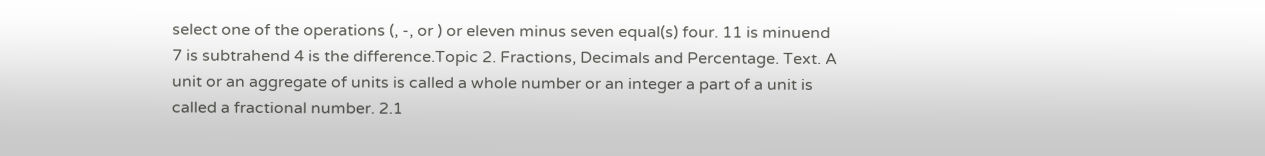select one of the operations (, -, or ) or eleven minus seven equal(s) four. 11 is minuend 7 is subtrahend 4 is the difference.Topic 2. Fractions, Decimals and Percentage. Text. A unit or an aggregate of units is called a whole number or an integer a part of a unit is called a fractional number. 2.1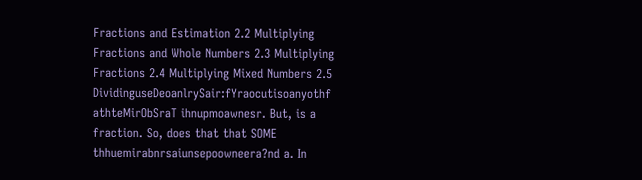Fractions and Estimation 2.2 Multiplying Fractions and Whole Numbers 2.3 Multiplying Fractions 2.4 Multiplying Mixed Numbers 2.5 DividinguseDeoanlrySair:fYraocutisoanyothf athteMirObSraT ihnupmoawnesr. But, is a fraction. So, does that that SOME thhuemirabnrsaiunsepoowneera?nd a. In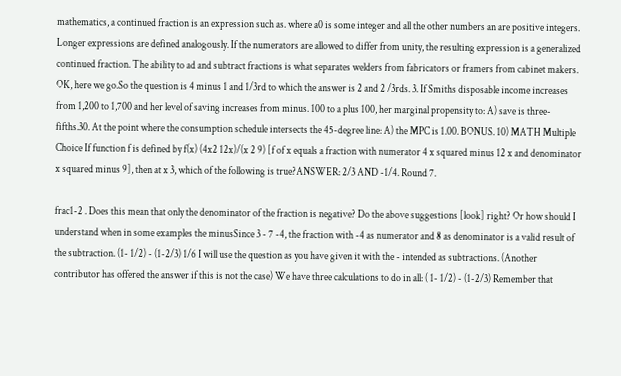mathematics, a continued fraction is an expression such as. where a0 is some integer and all the other numbers an are positive integers. Longer expressions are defined analogously. If the numerators are allowed to differ from unity, the resulting expression is a generalized continued fraction. The ability to ad and subtract fractions is what separates welders from fabricators or framers from cabinet makers. OK, here we go.So the question is 4 minus 1 and 1/3rd to which the answer is 2 and 2 /3rds. 3. If Smiths disposable income increases from 1,200 to 1,700 and her level of saving increases from minus. 100 to a plus 100, her marginal propensity to: A) save is three-fifths.30. At the point where the consumption schedule intersects the 45-degree line: A) the MPC is 1.00. BONUS. 10) MATH Multiple Choice If function f is defined by f(x) (4x2 12x)/(x 2 9) [f of x equals a fraction with numerator 4 x squared minus 12 x and denominator x squared minus 9], then at x 3, which of the following is true?ANSWER: 2/3 AND -1/4. Round 7.

frac1-2 . Does this mean that only the denominator of the fraction is negative? Do the above suggestions [look] right? Or how should I understand when in some examples the minusSince 3 - 7 -4, the fraction with -4 as numerator and 8 as denominator is a valid result of the subtraction. (1- 1/2) - (1-2/3) 1/6 I will use the question as you have given it with the - intended as subtractions. (Another contributor has offered the answer if this is not the case) We have three calculations to do in all: ( 1- 1/2) - (1-2/3) Remember that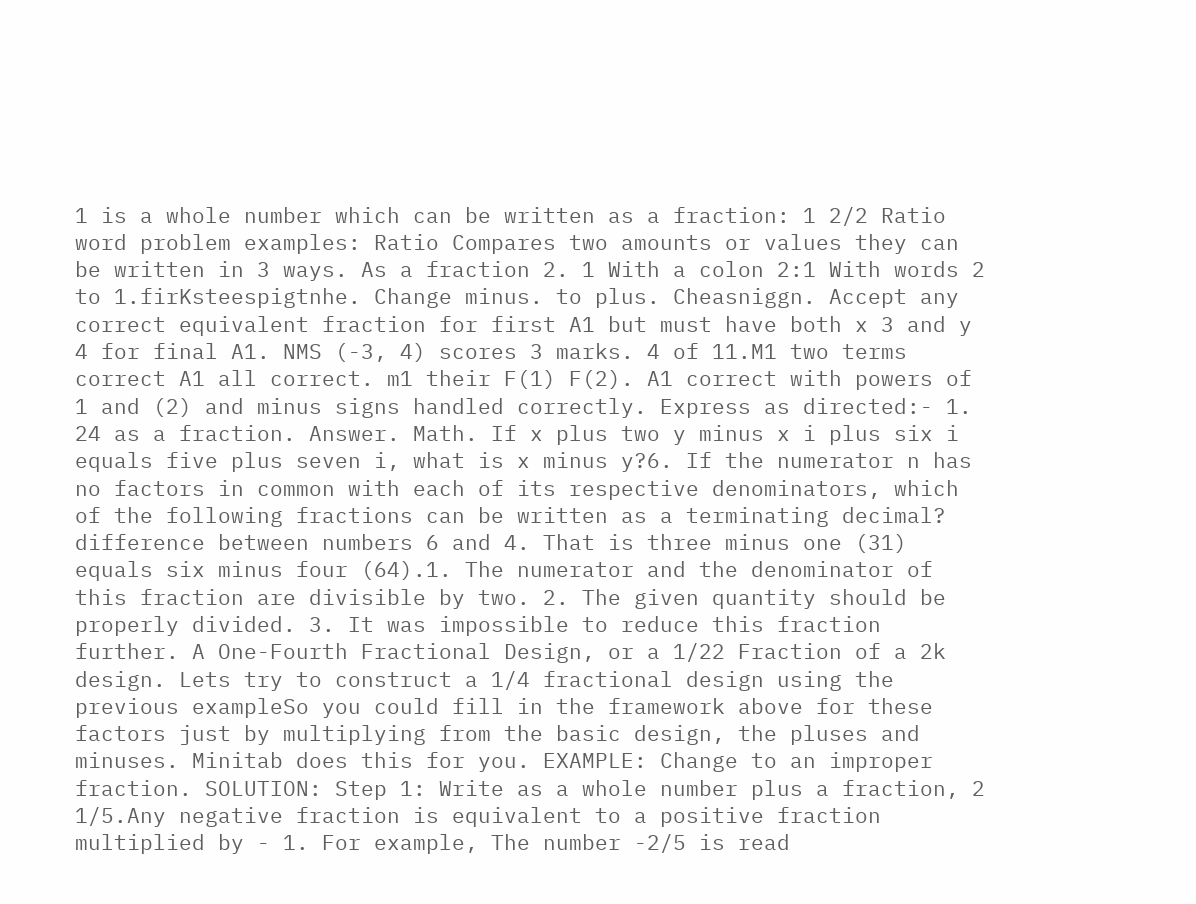1 is a whole number which can be written as a fraction: 1 2/2 Ratio word problem examples: Ratio Compares two amounts or values they can be written in 3 ways. As a fraction 2. 1 With a colon 2:1 With words 2 to 1.firKsteespigtnhe. Change minus. to plus. Cheasniggn. Accept any correct equivalent fraction for first A1 but must have both x 3 and y 4 for final A1. NMS (-3, 4) scores 3 marks. 4 of 11.M1 two terms correct A1 all correct. m1 their F(1) F(2). A1 correct with powers of 1 and (2) and minus signs handled correctly. Express as directed:- 1. 24 as a fraction. Answer. Math. If x plus two y minus x i plus six i equals five plus seven i, what is x minus y?6. If the numerator n has no factors in common with each of its respective denominators, which of the following fractions can be written as a terminating decimal? difference between numbers 6 and 4. That is three minus one (31) equals six minus four (64).1. The numerator and the denominator of this fraction are divisible by two. 2. The given quantity should be properly divided. 3. It was impossible to reduce this fraction further. A One-Fourth Fractional Design, or a 1/22 Fraction of a 2k design. Lets try to construct a 1/4 fractional design using the previous exampleSo you could fill in the framework above for these factors just by multiplying from the basic design, the pluses and minuses. Minitab does this for you. EXAMPLE: Change to an improper fraction. SOLUTION: Step 1: Write as a whole number plus a fraction, 2 1/5.Any negative fraction is equivalent to a positive fraction multiplied by - 1. For example, The number -2/5 is read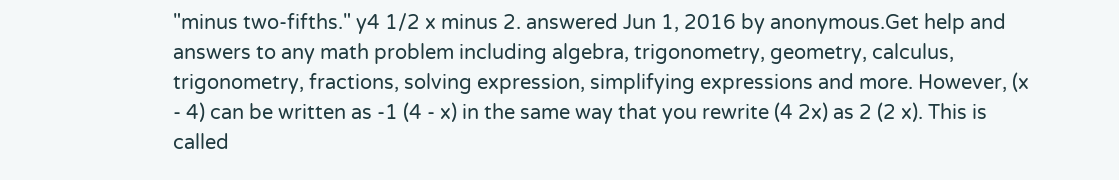"minus two-fifths." y4 1/2 x minus 2. answered Jun 1, 2016 by anonymous.Get help and answers to any math problem including algebra, trigonometry, geometry, calculus, trigonometry, fractions, solving expression, simplifying expressions and more. However, (x - 4) can be written as -1 (4 - x) in the same way that you rewrite (4 2x) as 2 (2 x). This is called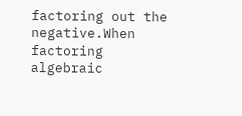factoring out the negative.When factoring algebraic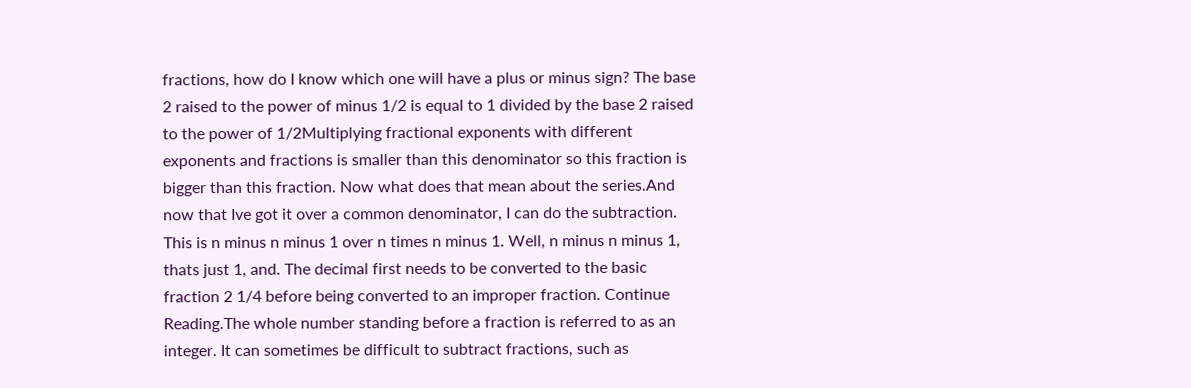fractions, how do I know which one will have a plus or minus sign? The base 2 raised to the power of minus 1/2 is equal to 1 divided by the base 2 raised to the power of 1/2Multiplying fractional exponents with different exponents and fractions is smaller than this denominator so this fraction is bigger than this fraction. Now what does that mean about the series.And now that Ive got it over a common denominator, I can do the subtraction. This is n minus n minus 1 over n times n minus 1. Well, n minus n minus 1, thats just 1, and. The decimal first needs to be converted to the basic fraction 2 1/4 before being converted to an improper fraction. Continue Reading.The whole number standing before a fraction is referred to as an integer. It can sometimes be difficult to subtract fractions, such as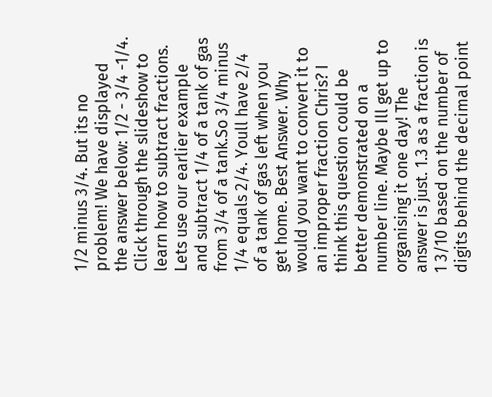1/2 minus 3/4. But its no problem! We have displayed the answer below: 1/2 - 3/4 -1/4. Click through the slideshow to learn how to subtract fractions. Lets use our earlier example and subtract 1/4 of a tank of gas from 3/4 of a tank.So 3/4 minus 1/4 equals 2/4. Youll have 2/4 of a tank of gas left when you get home. Best Answer. Why would you want to convert it to an improper fraction Chris? I think this question could be better demonstrated on a number line. Maybe Ill get up to organising it one day! The answer is just. 1.3 as a fraction is 1 3/10 based on the number of digits behind the decimal point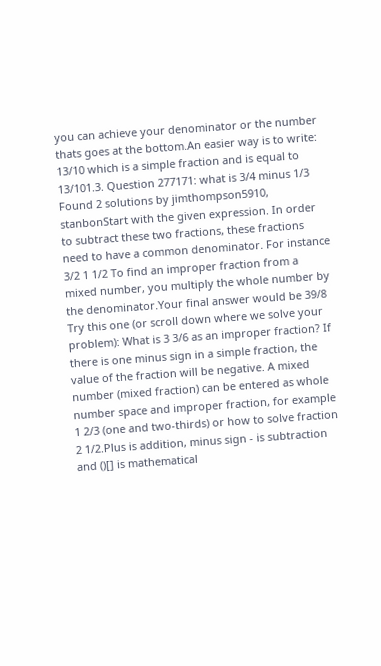you can achieve your denominator or the number thats goes at the bottom.An easier way is to write: 13/10 which is a simple fraction and is equal to 13/101.3. Question 277171: what is 3/4 minus 1/3 Found 2 solutions by jimthompson5910, stanbonStart with the given expression. In order to subtract these two fractions, these fractions need to have a common denominator. For instance 3/2 1 1/2 To find an improper fraction from a mixed number, you multiply the whole number by the denominator.Your final answer would be 39/8 Try this one (or scroll down where we solve your problem): What is 3 3/6 as an improper fraction? If there is one minus sign in a simple fraction, the value of the fraction will be negative. A mixed number (mixed fraction) can be entered as whole number space and improper fraction, for example 1 2/3 (one and two-thirds) or how to solve fraction 2 1/2.Plus is addition, minus sign - is subtraction and ()[] is mathematical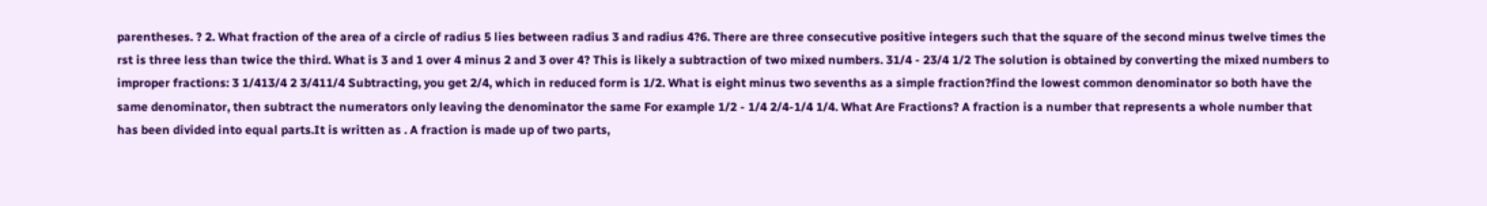parentheses. ? 2. What fraction of the area of a circle of radius 5 lies between radius 3 and radius 4?6. There are three consecutive positive integers such that the square of the second minus twelve times the rst is three less than twice the third. What is 3 and 1 over 4 minus 2 and 3 over 4? This is likely a subtraction of two mixed numbers. 31/4 - 23/4 1/2 The solution is obtained by converting the mixed numbers to improper fractions: 3 1/413/4 2 3/411/4 Subtracting, you get 2/4, which in reduced form is 1/2. What is eight minus two sevenths as a simple fraction?find the lowest common denominator so both have the same denominator, then subtract the numerators only leaving the denominator the same For example 1/2 - 1/4 2/4-1/4 1/4. What Are Fractions? A fraction is a number that represents a whole number that has been divided into equal parts.It is written as . A fraction is made up of two parts,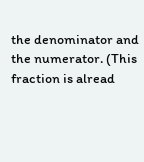the denominator and the numerator. (This fraction is alread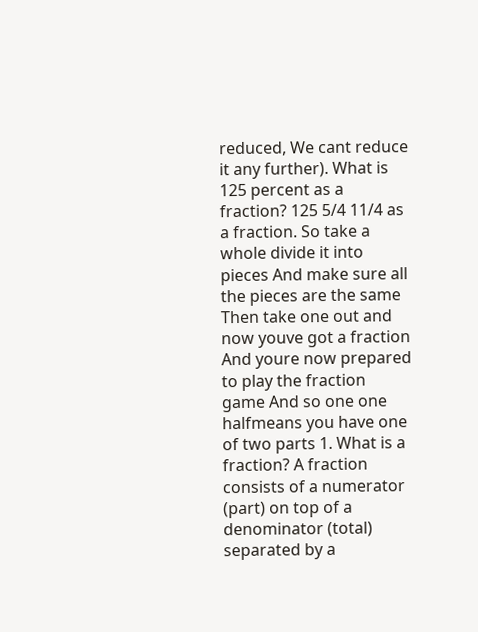reduced, We cant reduce it any further). What is 125 percent as a fraction? 125 5/4 11/4 as a fraction. So take a whole divide it into pieces And make sure all the pieces are the same Then take one out and now youve got a fraction And youre now prepared to play the fraction game And so one one halfmeans you have one of two parts 1. What is a fraction? A fraction consists of a numerator (part) on top of a denominator (total) separated by a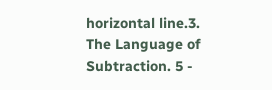horizontal line.3. The Language of Subtraction. 5 -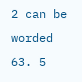2 can be worded 63. 5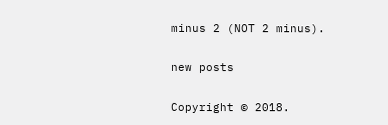minus 2 (NOT 2 minus).

new posts

Copyright © 2018.